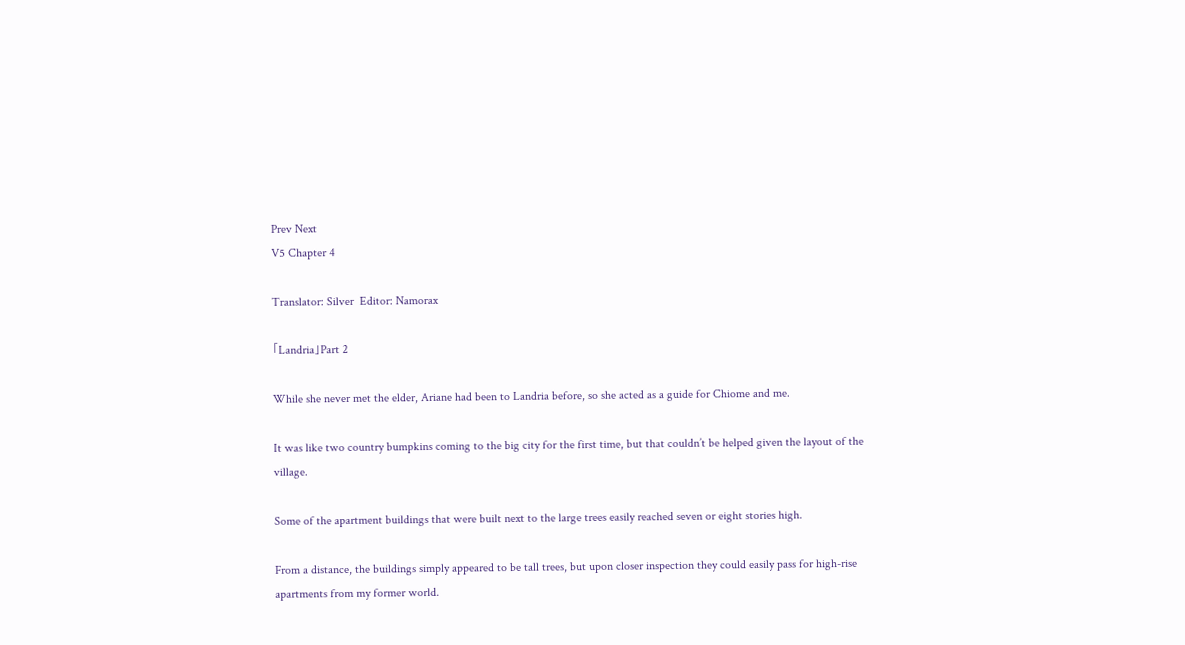Prev Next
V5 Chapter 4

Translator: Silver  Editor: Namorax

「Landria」Part 2

While she never met the elder, Ariane had been to Landria before, so she acted as a guide for Chiome and me.

It was like two country bumpkins coming to the big city for the first time, but that couldn’t be helped given the layout of the village.

Some of the apartment buildings that were built next to the large trees easily reached seven or eight stories high.

From a distance, the buildings simply appeared to be tall trees, but upon closer inspection they could easily pass for high-rise apartments from my former world.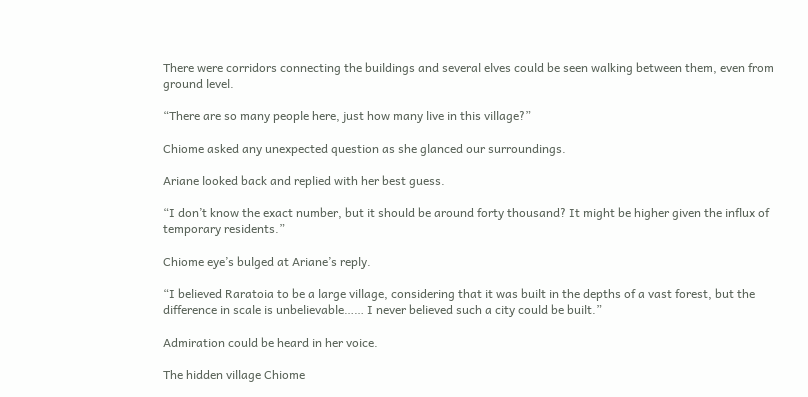There were corridors connecting the buildings and several elves could be seen walking between them, even from ground level.

“There are so many people here, just how many live in this village?”

Chiome asked any unexpected question as she glanced our surroundings.

Ariane looked back and replied with her best guess.

“I don’t know the exact number, but it should be around forty thousand? It might be higher given the influx of temporary residents.”

Chiome eye’s bulged at Ariane’s reply.

“I believed Raratoia to be a large village, considering that it was built in the depths of a vast forest, but the difference in scale is unbelievable…… I never believed such a city could be built.”

Admiration could be heard in her voice.

The hidden village Chiome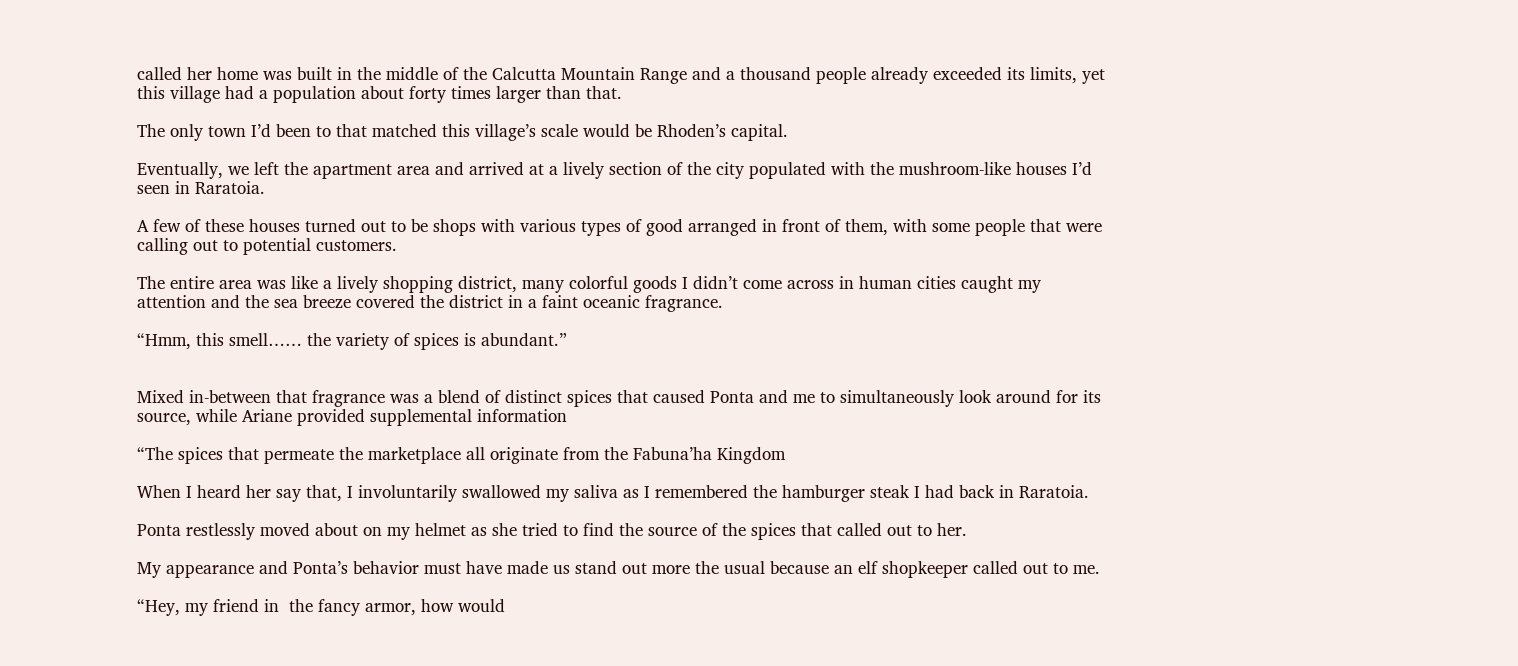called her home was built in the middle of the Calcutta Mountain Range and a thousand people already exceeded its limits, yet this village had a population about forty times larger than that.

The only town I’d been to that matched this village’s scale would be Rhoden’s capital.

Eventually, we left the apartment area and arrived at a lively section of the city populated with the mushroom-like houses I’d seen in Raratoia.

A few of these houses turned out to be shops with various types of good arranged in front of them, with some people that were calling out to potential customers.

The entire area was like a lively shopping district, many colorful goods I didn’t come across in human cities caught my attention and the sea breeze covered the district in a faint oceanic fragrance.

“Hmm, this smell…… the variety of spices is abundant.”


Mixed in-between that fragrance was a blend of distinct spices that caused Ponta and me to simultaneously look around for its source, while Ariane provided supplemental information

“The spices that permeate the marketplace all originate from the Fabuna’ha Kingdom

When I heard her say that, I involuntarily swallowed my saliva as I remembered the hamburger steak I had back in Raratoia.

Ponta restlessly moved about on my helmet as she tried to find the source of the spices that called out to her.

My appearance and Ponta’s behavior must have made us stand out more the usual because an elf shopkeeper called out to me.

“Hey, my friend in  the fancy armor, how would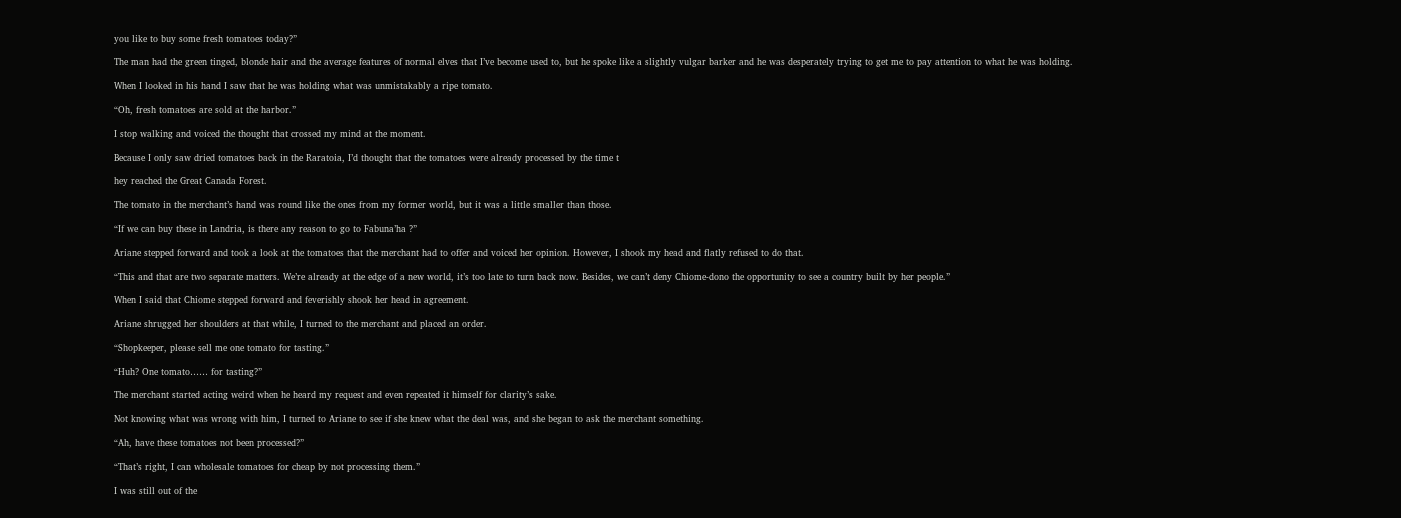you like to buy some fresh tomatoes today?”

The man had the green tinged, blonde hair and the average features of normal elves that I’ve become used to, but he spoke like a slightly vulgar barker and he was desperately trying to get me to pay attention to what he was holding.

When I looked in his hand I saw that he was holding what was unmistakably a ripe tomato.

“Oh, fresh tomatoes are sold at the harbor.”

I stop walking and voiced the thought that crossed my mind at the moment.

Because I only saw dried tomatoes back in the Raratoia, I’d thought that the tomatoes were already processed by the time t

hey reached the Great Canada Forest.

The tomato in the merchant’s hand was round like the ones from my former world, but it was a little smaller than those.

“If we can buy these in Landria, is there any reason to go to Fabuna’ha ?”

Ariane stepped forward and took a look at the tomatoes that the merchant had to offer and voiced her opinion. However, I shook my head and flatly refused to do that.

“This and that are two separate matters. We’re already at the edge of a new world, it’s too late to turn back now. Besides, we can’t deny Chiome-dono the opportunity to see a country built by her people.”

When I said that Chiome stepped forward and feverishly shook her head in agreement.

Ariane shrugged her shoulders at that while, I turned to the merchant and placed an order.

“Shopkeeper, please sell me one tomato for tasting.”

“Huh? One tomato…… for tasting?”

The merchant started acting weird when he heard my request and even repeated it himself for clarity’s sake.

Not knowing what was wrong with him, I turned to Ariane to see if she knew what the deal was, and she began to ask the merchant something.

“Ah, have these tomatoes not been processed?”

“That’s right, I can wholesale tomatoes for cheap by not processing them.”

I was still out of the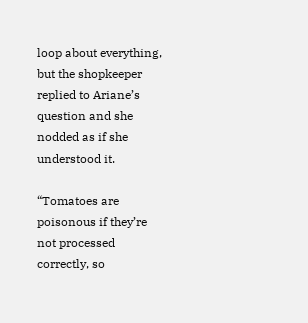loop about everything, but the shopkeeper replied to Ariane’s question and she nodded as if she understood it.

“Tomatoes are poisonous if they’re not processed correctly, so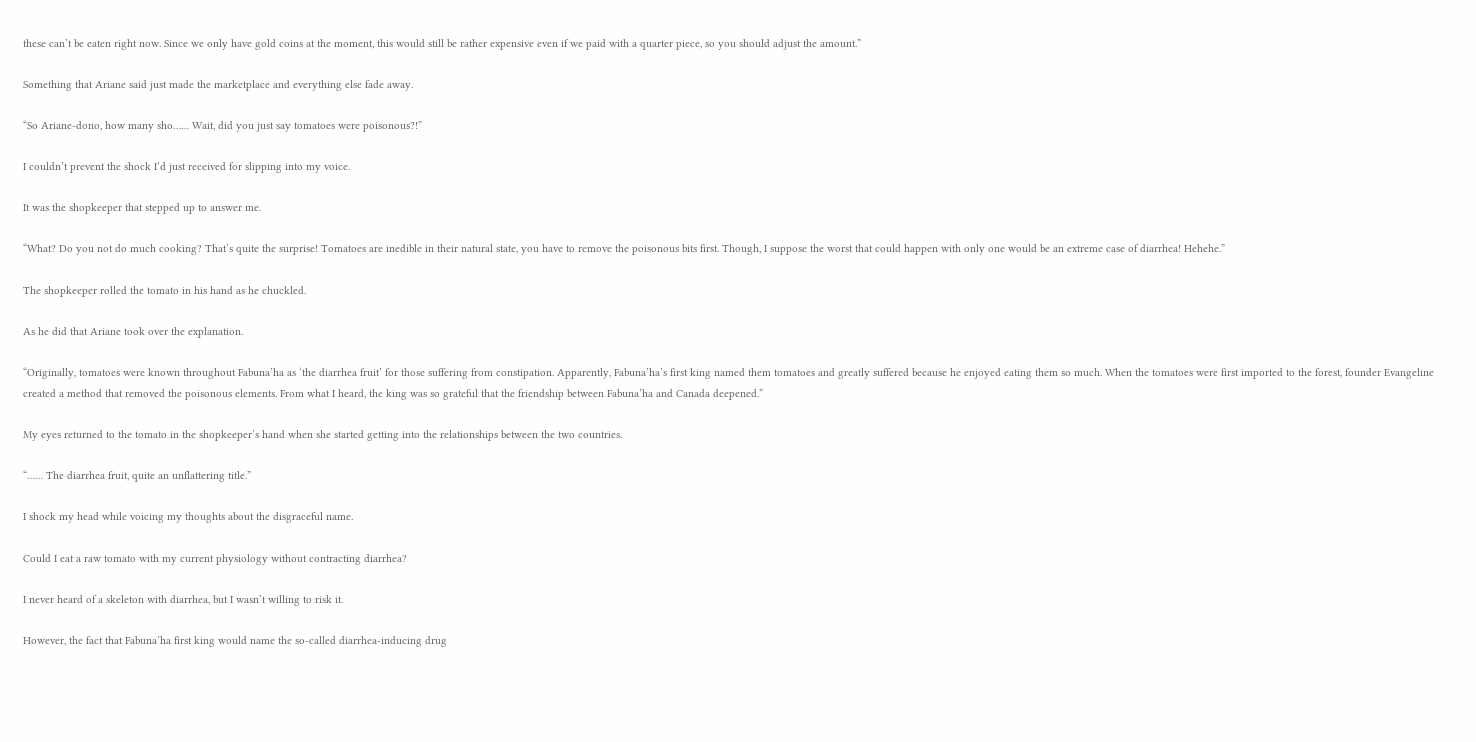these can’t be eaten right now. Since we only have gold coins at the moment, this would still be rather expensive even if we paid with a quarter piece, so you should adjust the amount.”

Something that Ariane said just made the marketplace and everything else fade away.

“So Ariane-dono, how many sho…… Wait, did you just say tomatoes were poisonous?!”

I couldn’t prevent the shock I’d just received for slipping into my voice.

It was the shopkeeper that stepped up to answer me.

“What? Do you not do much cooking? That’s quite the surprise! Tomatoes are inedible in their natural state, you have to remove the poisonous bits first. Though, I suppose the worst that could happen with only one would be an extreme case of diarrhea! Hehehe.”

The shopkeeper rolled the tomato in his hand as he chuckled.

As he did that Ariane took over the explanation.

“Originally, tomatoes were known throughout Fabuna’ha as ‘the diarrhea fruit’ for those suffering from constipation. Apparently, Fabuna’ha’s first king named them tomatoes and greatly suffered because he enjoyed eating them so much. When the tomatoes were first imported to the forest, founder Evangeline created a method that removed the poisonous elements. From what I heard, the king was so grateful that the friendship between Fabuna’ha and Canada deepened.”

My eyes returned to the tomato in the shopkeeper’s hand when she started getting into the relationships between the two countries.

“…… The diarrhea fruit, quite an unflattering title.”

I shock my head while voicing my thoughts about the disgraceful name.

Could I eat a raw tomato with my current physiology without contracting diarrhea?

I never heard of a skeleton with diarrhea, but I wasn’t willing to risk it.

However, the fact that Fabuna’ha first king would name the so-called diarrhea-inducing drug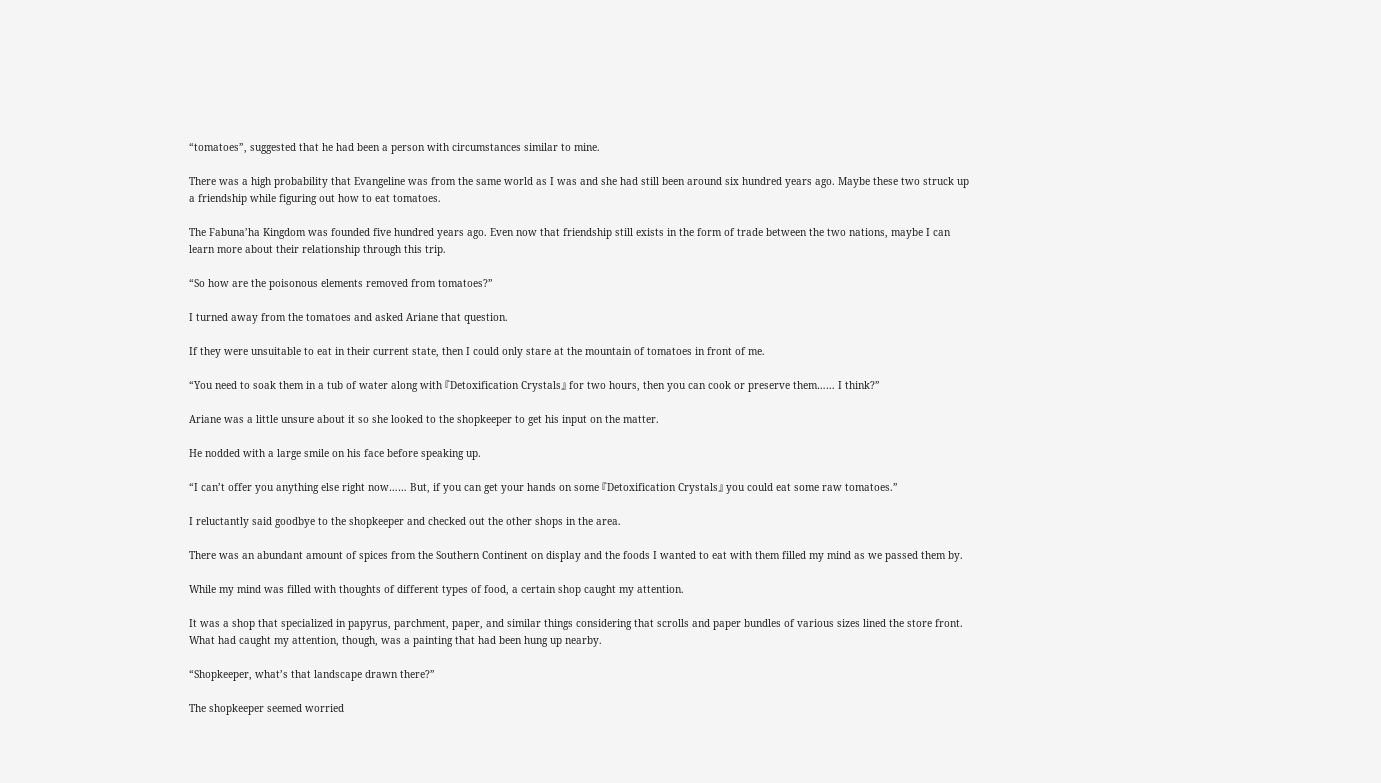“tomatoes”, suggested that he had been a person with circumstances similar to mine.

There was a high probability that Evangeline was from the same world as I was and she had still been around six hundred years ago. Maybe these two struck up a friendship while figuring out how to eat tomatoes.

The Fabuna’ha Kingdom was founded five hundred years ago. Even now that friendship still exists in the form of trade between the two nations, maybe I can learn more about their relationship through this trip.

“So how are the poisonous elements removed from tomatoes?”

I turned away from the tomatoes and asked Ariane that question.

If they were unsuitable to eat in their current state, then I could only stare at the mountain of tomatoes in front of me.

“You need to soak them in a tub of water along with 『Detoxification Crystals』 for two hours, then you can cook or preserve them…… I think?”

Ariane was a little unsure about it so she looked to the shopkeeper to get his input on the matter.

He nodded with a large smile on his face before speaking up.

“I can’t offer you anything else right now…… But, if you can get your hands on some 『Detoxification Crystals』 you could eat some raw tomatoes.”

I reluctantly said goodbye to the shopkeeper and checked out the other shops in the area.

There was an abundant amount of spices from the Southern Continent on display and the foods I wanted to eat with them filled my mind as we passed them by.

While my mind was filled with thoughts of different types of food, a certain shop caught my attention.

It was a shop that specialized in papyrus, parchment, paper, and similar things considering that scrolls and paper bundles of various sizes lined the store front. What had caught my attention, though, was a painting that had been hung up nearby.

“Shopkeeper, what’s that landscape drawn there?”

The shopkeeper seemed worried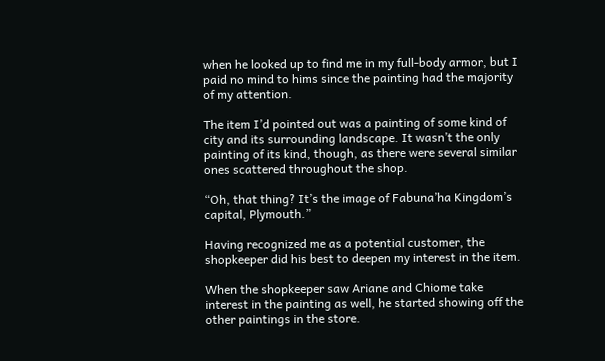when he looked up to find me in my full-body armor, but I paid no mind to hims since the painting had the majority of my attention.

The item I’d pointed out was a painting of some kind of city and its surrounding landscape. It wasn’t the only painting of its kind, though, as there were several similar ones scattered throughout the shop.

“Oh, that thing? It’s the image of Fabuna’ha Kingdom’s capital, Plymouth.”

Having recognized me as a potential customer, the shopkeeper did his best to deepen my interest in the item.

When the shopkeeper saw Ariane and Chiome take interest in the painting as well, he started showing off the other paintings in the store.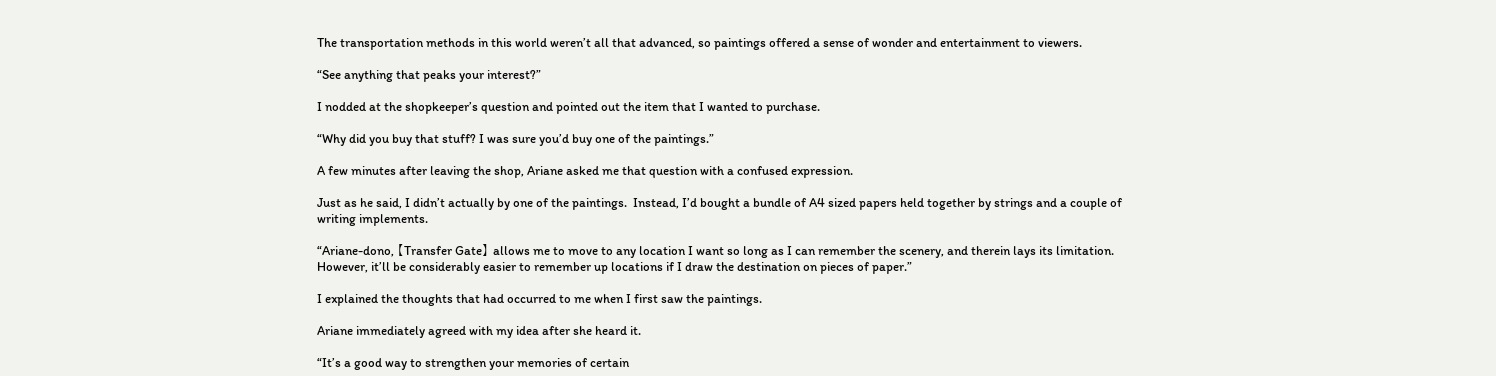The transportation methods in this world weren’t all that advanced, so paintings offered a sense of wonder and entertainment to viewers.

“See anything that peaks your interest?”

I nodded at the shopkeeper’s question and pointed out the item that I wanted to purchase.

“Why did you buy that stuff? I was sure you’d buy one of the paintings.”

A few minutes after leaving the shop, Ariane asked me that question with a confused expression.

Just as he said, I didn’t actually by one of the paintings.  Instead, I’d bought a bundle of A4 sized papers held together by strings and a couple of writing implements.

“Ariane-dono, 【Transfer Gate】 allows me to move to any location I want so long as I can remember the scenery, and therein lays its limitation. However, it’ll be considerably easier to remember up locations if I draw the destination on pieces of paper.”

I explained the thoughts that had occurred to me when I first saw the paintings.

Ariane immediately agreed with my idea after she heard it.

“It’s a good way to strengthen your memories of certain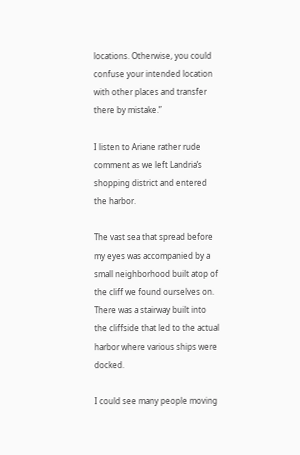locations. Otherwise, you could confuse your intended location with other places and transfer there by mistake.”

I listen to Ariane rather rude comment as we left Landria’s shopping district and entered the harbor.

The vast sea that spread before my eyes was accompanied by a small neighborhood built atop of the cliff we found ourselves on. There was a stairway built into the cliffside that led to the actual harbor where various ships were docked.

I could see many people moving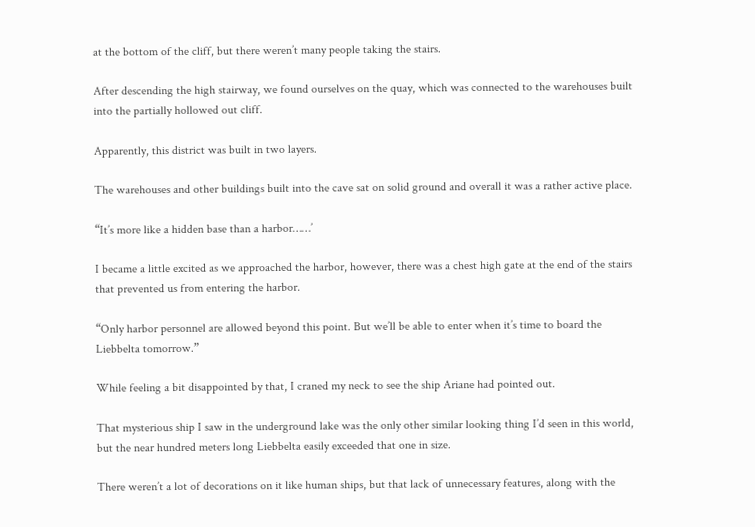at the bottom of the cliff, but there weren’t many people taking the stairs.

After descending the high stairway, we found ourselves on the quay, which was connected to the warehouses built into the partially hollowed out cliff.

Apparently, this district was built in two layers.

The warehouses and other buildings built into the cave sat on solid ground and overall it was a rather active place.

“It’s more like a hidden base than a harbor……’

I became a little excited as we approached the harbor, however, there was a chest high gate at the end of the stairs that prevented us from entering the harbor.

“Only harbor personnel are allowed beyond this point. But we’ll be able to enter when it’s time to board the Liebbelta tomorrow.”

While feeling a bit disappointed by that, I craned my neck to see the ship Ariane had pointed out.

That mysterious ship I saw in the underground lake was the only other similar looking thing I’d seen in this world, but the near hundred meters long Liebbelta easily exceeded that one in size.

There weren’t a lot of decorations on it like human ships, but that lack of unnecessary features, along with the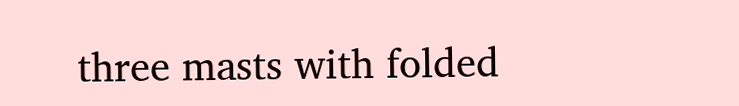three masts with folded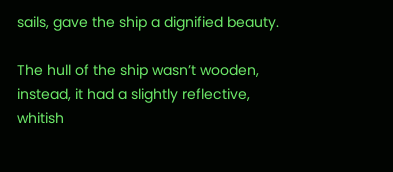sails, gave the ship a dignified beauty.

The hull of the ship wasn’t wooden, instead, it had a slightly reflective, whitish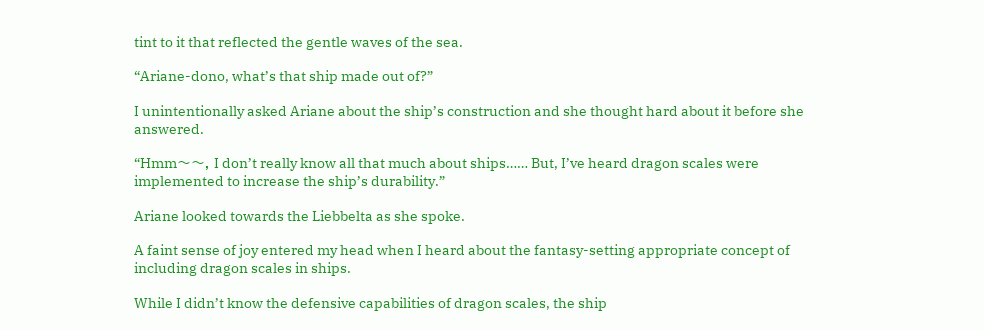tint to it that reflected the gentle waves of the sea.

“Ariane-dono, what’s that ship made out of?”

I unintentionally asked Ariane about the ship’s construction and she thought hard about it before she answered.

“Hmm〜〜, I don’t really know all that much about ships…… But, I’ve heard dragon scales were implemented to increase the ship’s durability.”

Ariane looked towards the Liebbelta as she spoke.

A faint sense of joy entered my head when I heard about the fantasy-setting appropriate concept of including dragon scales in ships.

While I didn’t know the defensive capabilities of dragon scales, the ship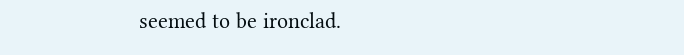seemed to be ironclad.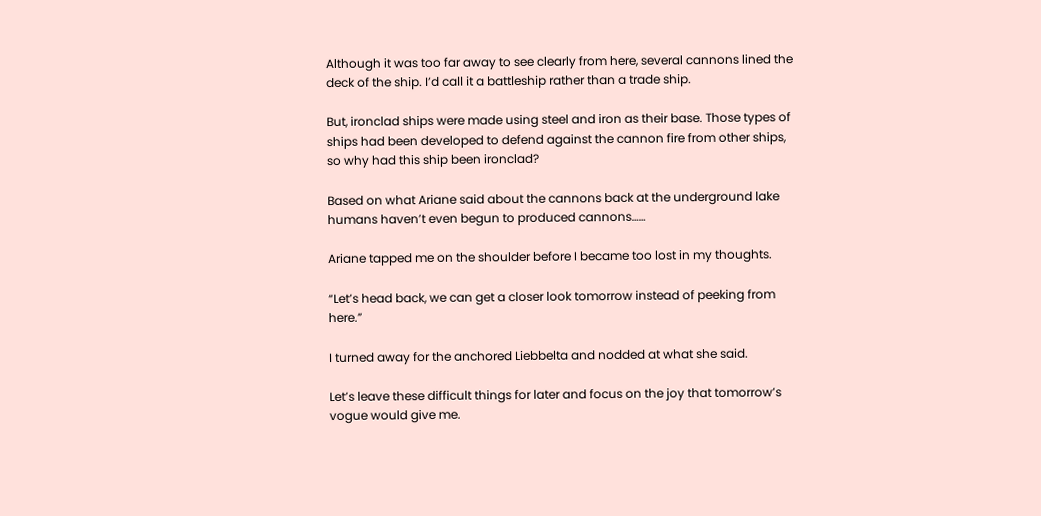Although it was too far away to see clearly from here, several cannons lined the deck of the ship. I’d call it a battleship rather than a trade ship.

But, ironclad ships were made using steel and iron as their base. Those types of ships had been developed to defend against the cannon fire from other ships, so why had this ship been ironclad?

Based on what Ariane said about the cannons back at the underground lake humans haven’t even begun to produced cannons……

Ariane tapped me on the shoulder before I became too lost in my thoughts.

“Let’s head back, we can get a closer look tomorrow instead of peeking from here.”

I turned away for the anchored Liebbelta and nodded at what she said.

Let’s leave these difficult things for later and focus on the joy that tomorrow’s vogue would give me.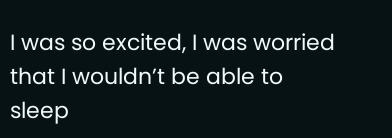I was so excited, I was worried that I wouldn’t be able to sleep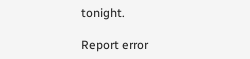tonight.

Report error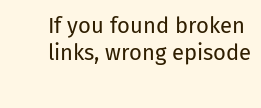If you found broken links, wrong episode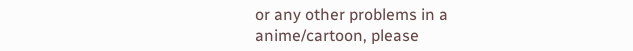or any other problems in a anime/cartoon, please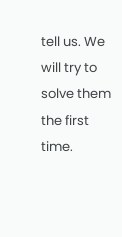tell us. We will try to solve them the first time.